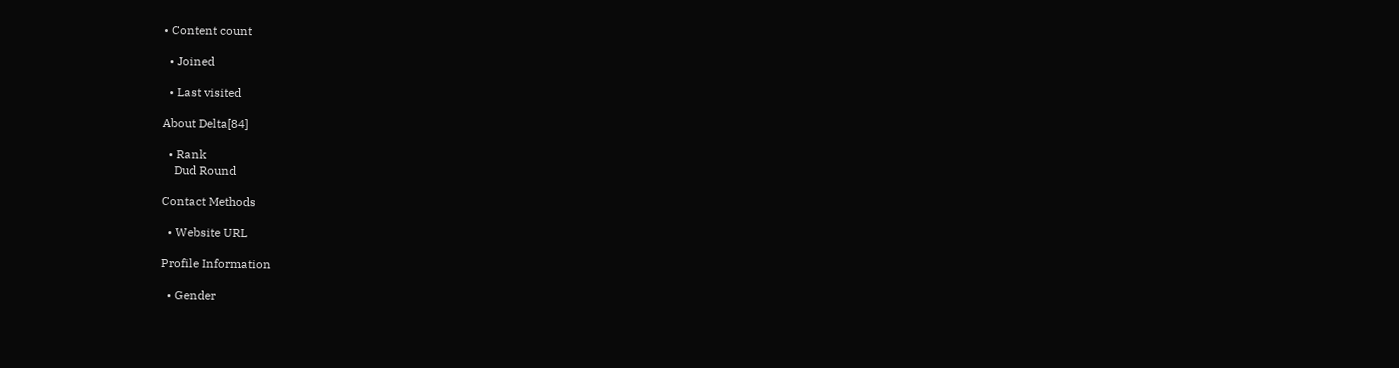• Content count

  • Joined

  • Last visited

About Delta[84]

  • Rank
    Dud Round

Contact Methods

  • Website URL

Profile Information

  • Gender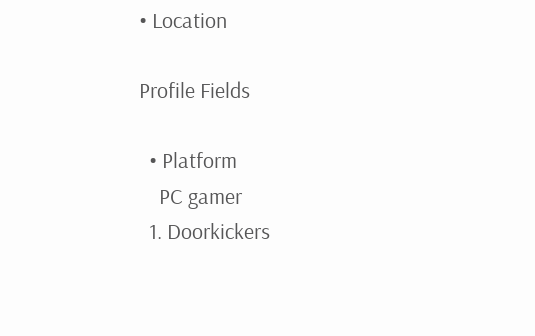• Location

Profile Fields

  • Platform
    PC gamer
  1. Doorkickers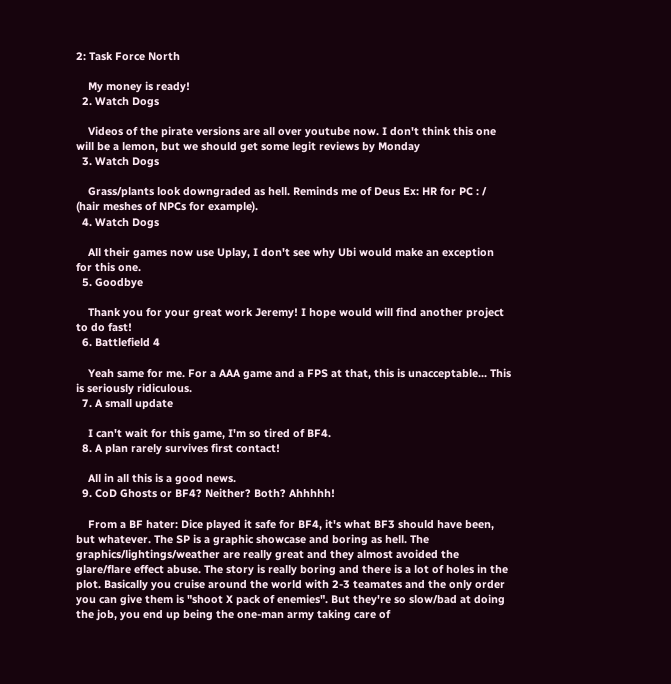2: Task Force North

    My money is ready!
  2. Watch Dogs

    Videos of the pirate versions are all over youtube now. I don't think this one will be a lemon, but we should get some legit reviews by Monday
  3. Watch Dogs

    Grass/plants look downgraded as hell. Reminds me of Deus Ex: HR for PC : / (hair meshes of NPCs for example).
  4. Watch Dogs

    All their games now use Uplay, I don't see why Ubi would make an exception for this one.
  5. Goodbye

    Thank you for your great work Jeremy! I hope would will find another project to do fast!
  6. Battlefield 4

    Yeah same for me. For a AAA game and a FPS at that, this is unacceptable... This is seriously ridiculous.
  7. A small update

    I can't wait for this game, I'm so tired of BF4.
  8. A plan rarely survives first contact!

    All in all this is a good news.
  9. CoD Ghosts or BF4? Neither? Both? Ahhhhh!

    From a BF hater: Dice played it safe for BF4, it's what BF3 should have been, but whatever. The SP is a graphic showcase and boring as hell. The graphics/lightings/weather are really great and they almost avoided the glare/flare effect abuse. The story is really boring and there is a lot of holes in the plot. Basically you cruise around the world with 2-3 teamates and the only order you can give them is "shoot X pack of enemies". But they're so slow/bad at doing the job, you end up being the one-man army taking care of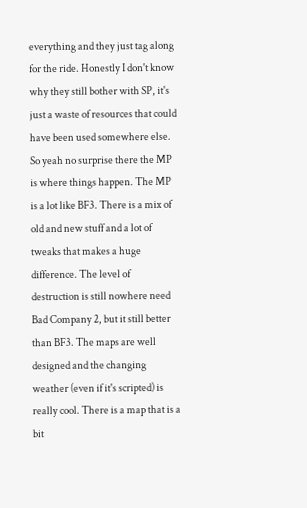everything and they just tag along for the ride. Honestly I don't know why they still bother with SP, it's just a waste of resources that could have been used somewhere else. So yeah no surprise there the MP is where things happen. The MP is a lot like BF3. There is a mix of old and new stuff and a lot of tweaks that makes a huge difference. The level of destruction is still nowhere need Bad Company 2, but it still better than BF3. The maps are well designed and the changing weather (even if it's scripted) is really cool. There is a map that is a bit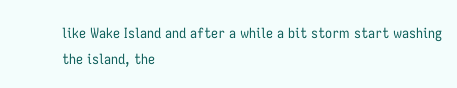like Wake Island and after a while a bit storm start washing the island, the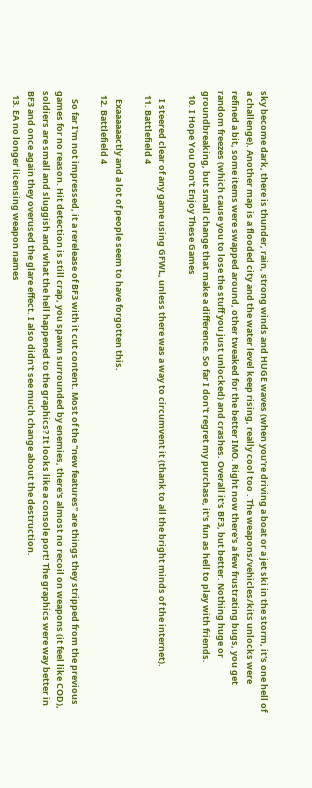sky become dark, there is thunder, rain, strong winds and HUGE waves (when you're driving a boat or a jet ski in the storm, it's one hell of a challenge). Another map is a flooded city and the water level keep rising, really cool too . The weapons/vehicles/kits unlocks were refined a bit, some items were swapped around, other tweaked for the better IMO. Right now there's a few frustrating bugs, you get random freezes (which cause you to lose the stuff you just unlocked) and crashes. Overall it's BF3, but better. Nothing huge or groundbreaking, but small change that make a difference. So far I don't regret my purchase, it's fun as hell to play with friends.
  10. I Hope You Don't Enjoy These Games

    I steered clear of any game using GFWL, unless there was a way to circumvent it (thank to all the bright minds of the internet).
  11. Battlefield 4

    Exaaaaaactly and a lot of people seem to have forgotten this.
  12. Battlefield 4

    So far I'm not impressed, it a rerelease of BF3 with it cut content. Most of the "new features" are things they stripped from the previous games for no reason. Hit detection is still crap, you spawn surrounded by enemies, there's almost no recoil on weapons (it feel like COD), soldiers are small and sluggish and what the hell happened to the graphics? It looks like a console port! The graphics were way better in BF3 and once again they overused the glare effect. I also didn't see much change about the destruction.
  13. EA no longer licensing weapon names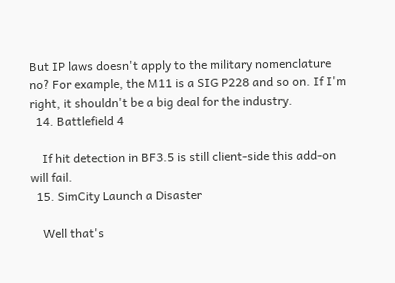But IP laws doesn't apply to the military nomenclature no? For example, the M11 is a SIG P228 and so on. If I'm right, it shouldn't be a big deal for the industry.
  14. Battlefield 4

    If hit detection in BF3.5 is still client-side this add-on will fail.
  15. SimCity Launch a Disaster

    Well that's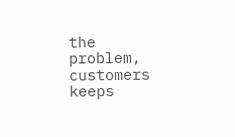the problem, customers keeps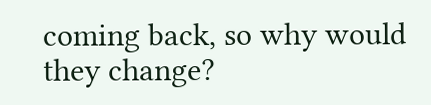coming back, so why would they change?